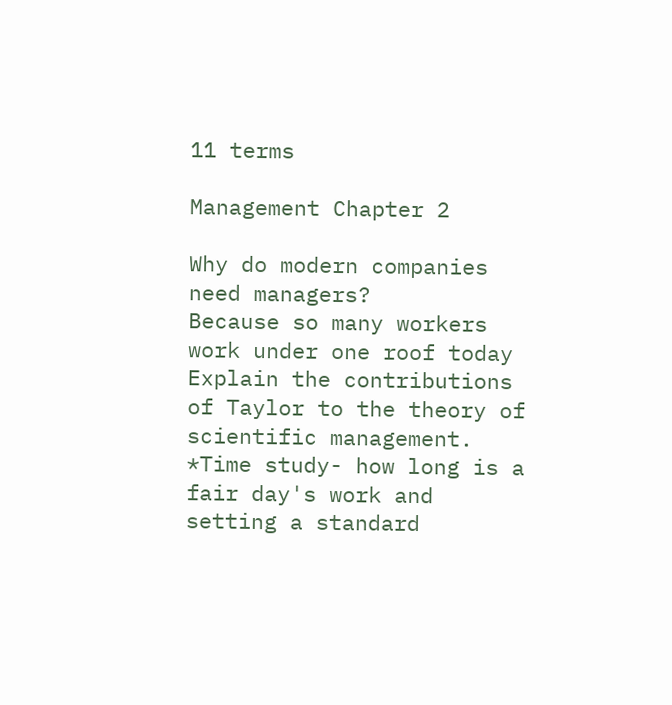11 terms

Management Chapter 2

Why do modern companies need managers?
Because so many workers work under one roof today
Explain the contributions of Taylor to the theory of scientific management.
*Time study- how long is a fair day's work and setting a standard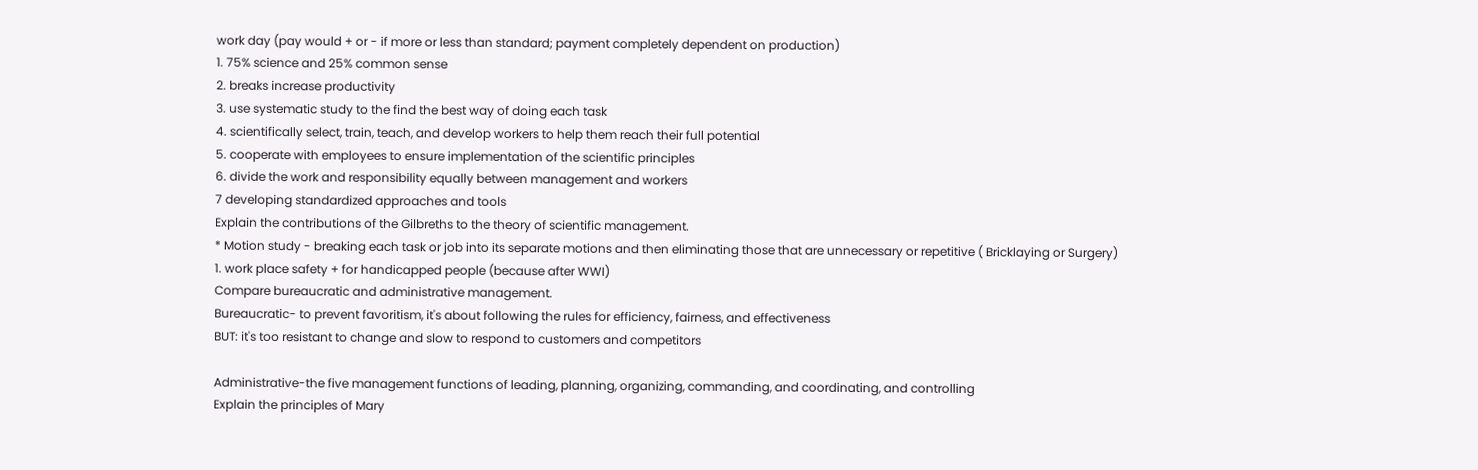work day (pay would + or - if more or less than standard; payment completely dependent on production)
1. 75% science and 25% common sense
2. breaks increase productivity
3. use systematic study to the find the best way of doing each task
4. scientifically select, train, teach, and develop workers to help them reach their full potential
5. cooperate with employees to ensure implementation of the scientific principles
6. divide the work and responsibility equally between management and workers
7 developing standardized approaches and tools
Explain the contributions of the Gilbreths to the theory of scientific management.
* Motion study - breaking each task or job into its separate motions and then eliminating those that are unnecessary or repetitive ( Bricklaying or Surgery)
1. work place safety + for handicapped people (because after WWI)
Compare bureaucratic and administrative management.
Bureaucratic- to prevent favoritism, it's about following the rules for efficiency, fairness, and effectiveness
BUT: it's too resistant to change and slow to respond to customers and competitors

Administrative-the five management functions of leading, planning, organizing, commanding, and coordinating, and controlling
Explain the principles of Mary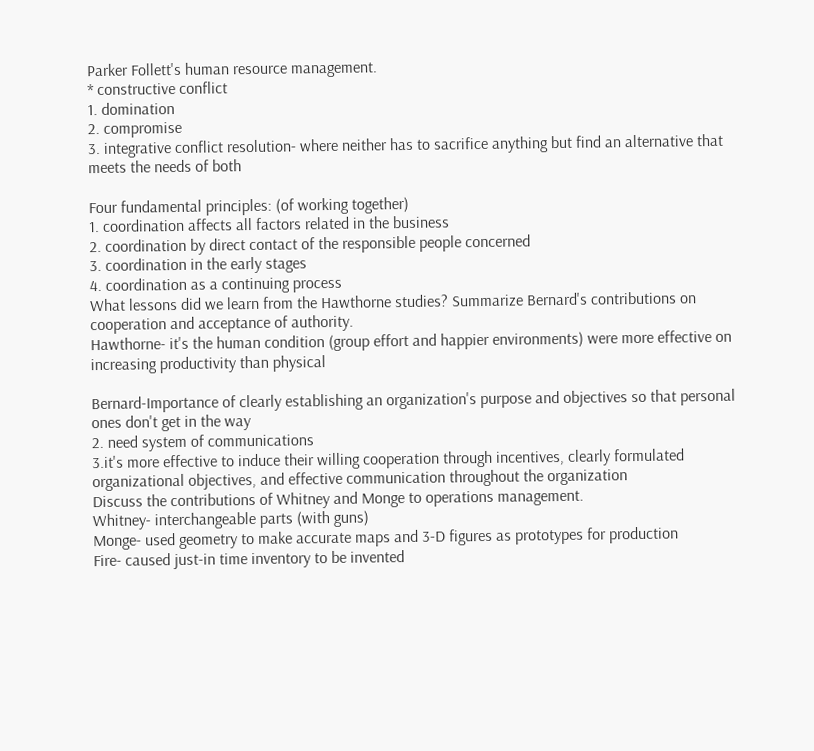Parker Follett's human resource management.
* constructive conflict
1. domination
2. compromise
3. integrative conflict resolution- where neither has to sacrifice anything but find an alternative that meets the needs of both

Four fundamental principles: (of working together)
1. coordination affects all factors related in the business
2. coordination by direct contact of the responsible people concerned
3. coordination in the early stages
4. coordination as a continuing process
What lessons did we learn from the Hawthorne studies? Summarize Bernard's contributions on cooperation and acceptance of authority.
Hawthorne- it's the human condition (group effort and happier environments) were more effective on increasing productivity than physical

Bernard-Importance of clearly establishing an organization's purpose and objectives so that personal ones don't get in the way
2. need system of communications
3.it's more effective to induce their willing cooperation through incentives, clearly formulated organizational objectives, and effective communication throughout the organization
Discuss the contributions of Whitney and Monge to operations management.
Whitney- interchangeable parts (with guns)
Monge- used geometry to make accurate maps and 3-D figures as prototypes for production
Fire- caused just-in time inventory to be invented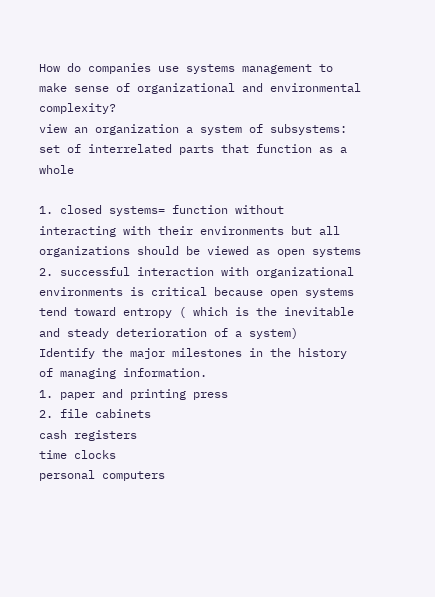How do companies use systems management to make sense of organizational and environmental complexity?
view an organization a system of subsystems: set of interrelated parts that function as a whole

1. closed systems= function without interacting with their environments but all organizations should be viewed as open systems
2. successful interaction with organizational environments is critical because open systems tend toward entropy ( which is the inevitable and steady deterioration of a system)
Identify the major milestones in the history of managing information.
1. paper and printing press
2. file cabinets
cash registers
time clocks
personal computers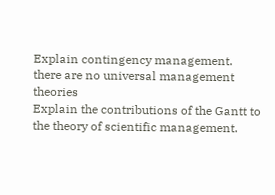Explain contingency management.
there are no universal management theories
Explain the contributions of the Gantt to the theory of scientific management.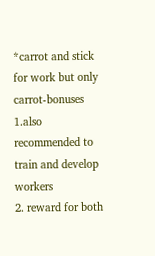*carrot and stick for work but only carrot-bonuses
1.also recommended to train and develop workers
2. reward for both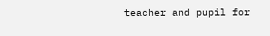teacher and pupil for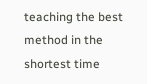teaching the best method in the shortest time